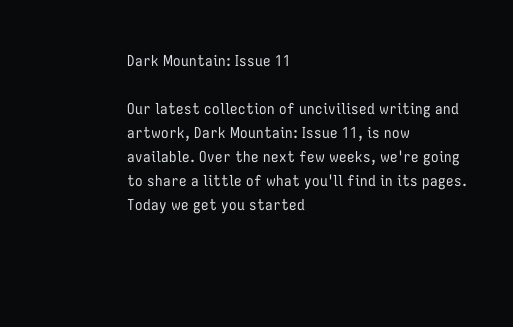Dark Mountain: Issue 11

Our latest collection of uncivilised writing and artwork, Dark Mountain: Issue 11, is now available. Over the next few weeks, we're going to share a little of what you'll find in its pages. Today we get you started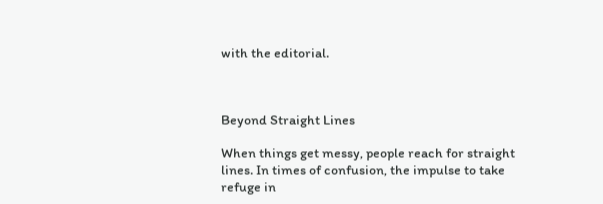with the editorial.



Beyond Straight Lines

When things get messy, people reach for straight lines. In times of confusion, the impulse to take refuge in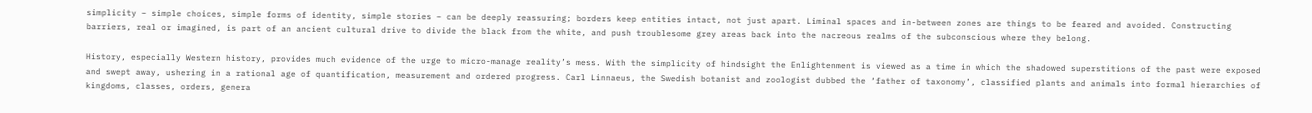simplicity – simple choices, simple forms of identity, simple stories – can be deeply reassuring; borders keep entities intact, not just apart. Liminal spaces and in-between zones are things to be feared and avoided. Constructing barriers, real or imagined, is part of an ancient cultural drive to divide the black from the white, and push troublesome grey areas back into the nacreous realms of the subconscious where they belong.

History, especially Western history, provides much evidence of the urge to micro-manage reality’s mess. With the simplicity of hindsight the Enlightenment is viewed as a time in which the shadowed superstitions of the past were exposed and swept away, ushering in a rational age of quantification, measurement and ordered progress. Carl Linnaeus, the Swedish botanist and zoologist dubbed the ‘father of taxonomy’, classified plants and animals into formal hierarchies of kingdoms, classes, orders, genera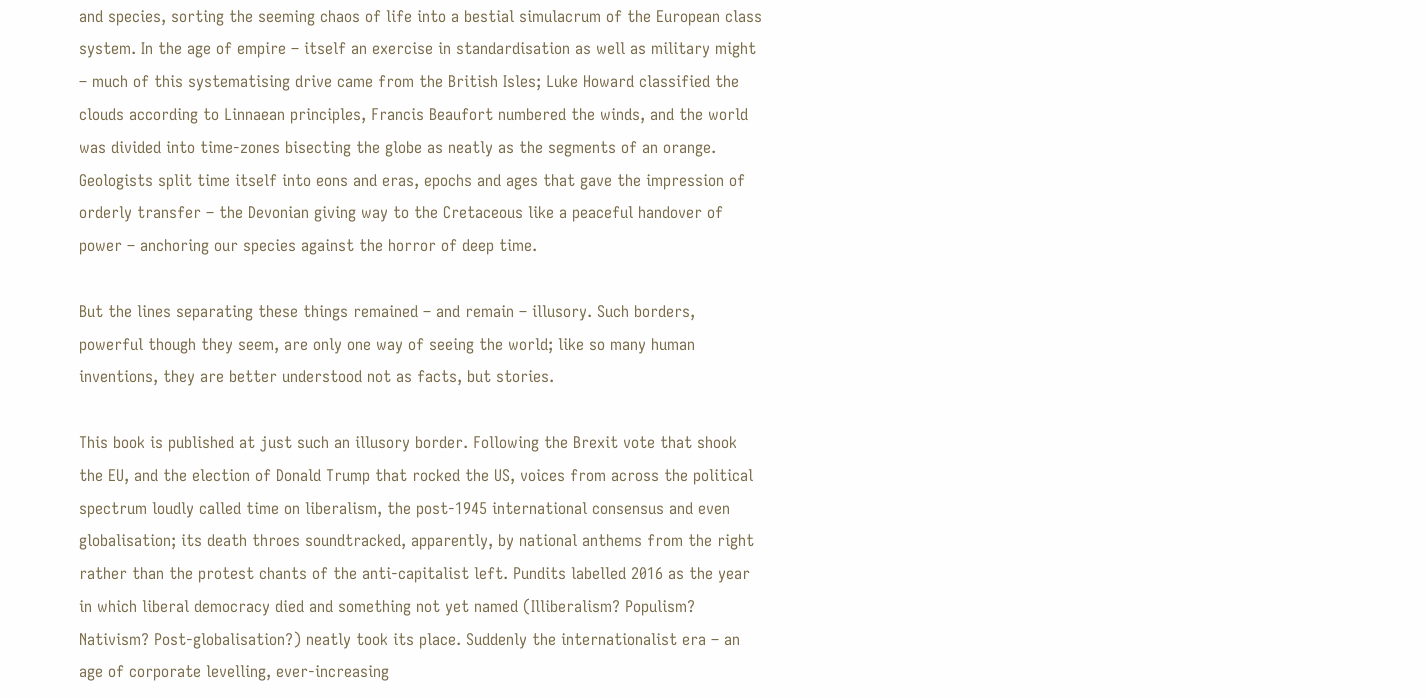and species, sorting the seeming chaos of life into a bestial simulacrum of the European class system. In the age of empire – itself an exercise in standardisation as well as military might – much of this systematising drive came from the British Isles; Luke Howard classified the clouds according to Linnaean principles, Francis Beaufort numbered the winds, and the world was divided into time-zones bisecting the globe as neatly as the segments of an orange. Geologists split time itself into eons and eras, epochs and ages that gave the impression of orderly transfer – the Devonian giving way to the Cretaceous like a peaceful handover of power – anchoring our species against the horror of deep time.

But the lines separating these things remained – and remain – illusory. Such borders, powerful though they seem, are only one way of seeing the world; like so many human inventions, they are better understood not as facts, but stories.

This book is published at just such an illusory border. Following the Brexit vote that shook the EU, and the election of Donald Trump that rocked the US, voices from across the political spectrum loudly called time on liberalism, the post-1945 international consensus and even globalisation; its death throes soundtracked, apparently, by national anthems from the right rather than the protest chants of the anti-capitalist left. Pundits labelled 2016 as the year in which liberal democracy died and something not yet named (Illiberalism? Populism? Nativism? Post-globalisation?) neatly took its place. Suddenly the internationalist era – an age of corporate levelling, ever-increasing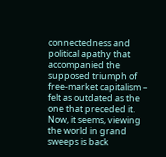connectedness and political apathy that accompanied the supposed triumph of free-market capitalism – felt as outdated as the one that preceded it. Now, it seems, viewing the world in grand sweeps is back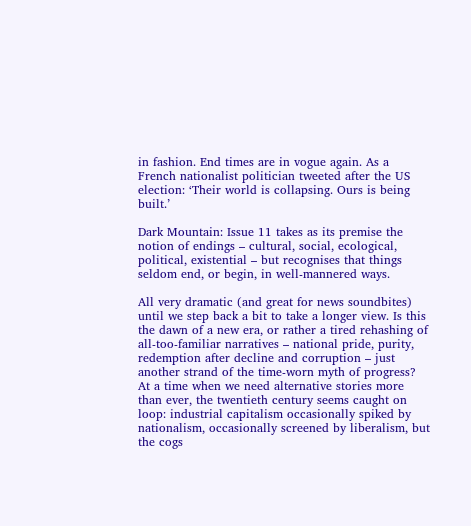in fashion. End times are in vogue again. As a French nationalist politician tweeted after the US election: ‘Their world is collapsing. Ours is being built.’

Dark Mountain: Issue 11 takes as its premise the notion of endings – cultural, social, ecological, political, existential – but recognises that things seldom end, or begin, in well-mannered ways.

All very dramatic (and great for news soundbites) until we step back a bit to take a longer view. Is this the dawn of a new era, or rather a tired rehashing of all-too-familiar narratives – national pride, purity, redemption after decline and corruption – just another strand of the time-worn myth of progress? At a time when we need alternative stories more than ever, the twentieth century seems caught on loop: industrial capitalism occasionally spiked by nationalism, occasionally screened by liberalism, but the cogs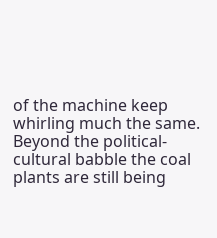of the machine keep whirling much the same. Beyond the political-cultural babble the coal plants are still being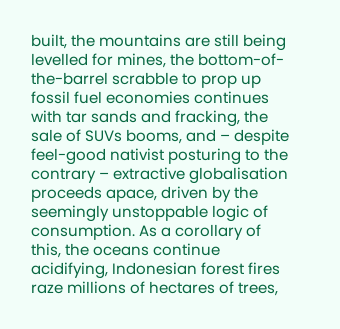built, the mountains are still being levelled for mines, the bottom-of-the-barrel scrabble to prop up fossil fuel economies continues with tar sands and fracking, the sale of SUVs booms, and – despite feel-good nativist posturing to the contrary – extractive globalisation proceeds apace, driven by the seemingly unstoppable logic of consumption. As a corollary of this, the oceans continue acidifying, Indonesian forest fires raze millions of hectares of trees,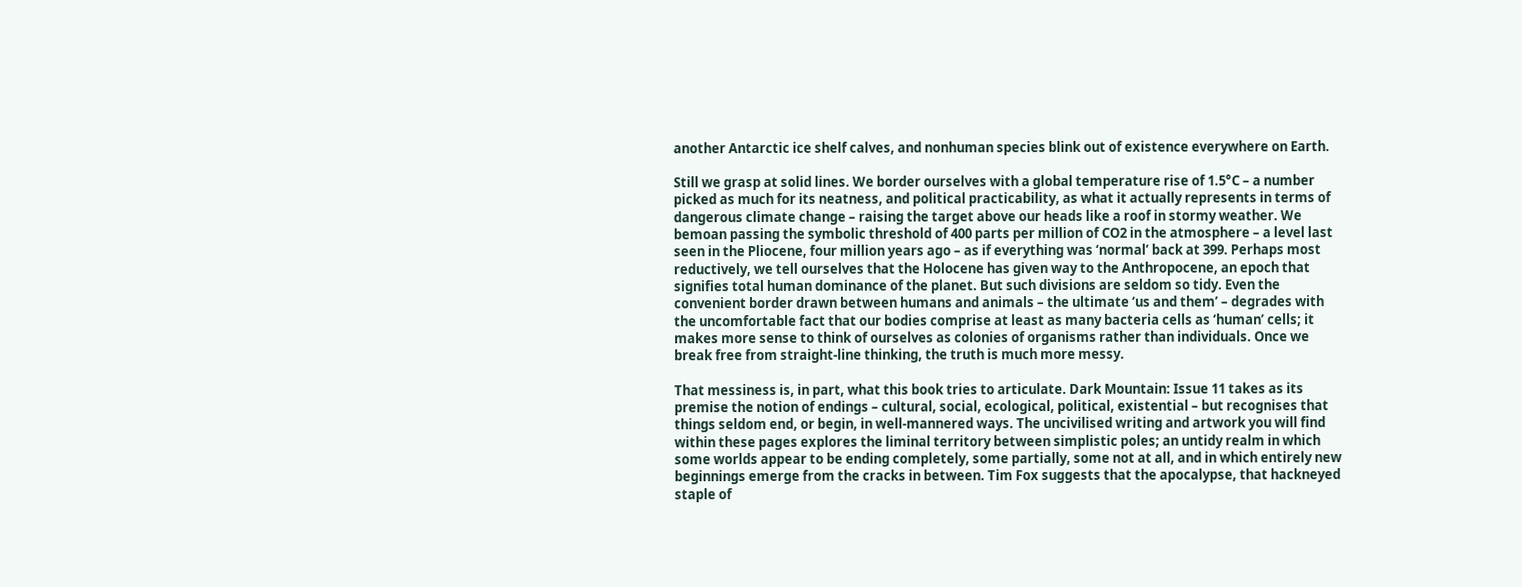another Antarctic ice shelf calves, and nonhuman species blink out of existence everywhere on Earth.

Still we grasp at solid lines. We border ourselves with a global temperature rise of 1.5°C – a number picked as much for its neatness, and political practicability, as what it actually represents in terms of dangerous climate change – raising the target above our heads like a roof in stormy weather. We bemoan passing the symbolic threshold of 400 parts per million of CO2 in the atmosphere – a level last seen in the Pliocene, four million years ago – as if everything was ‘normal’ back at 399. Perhaps most reductively, we tell ourselves that the Holocene has given way to the Anthropocene, an epoch that signifies total human dominance of the planet. But such divisions are seldom so tidy. Even the convenient border drawn between humans and animals – the ultimate ‘us and them’ – degrades with the uncomfortable fact that our bodies comprise at least as many bacteria cells as ‘human’ cells; it makes more sense to think of ourselves as colonies of organisms rather than individuals. Once we break free from straight-line thinking, the truth is much more messy.

That messiness is, in part, what this book tries to articulate. Dark Mountain: Issue 11 takes as its premise the notion of endings – cultural, social, ecological, political, existential – but recognises that things seldom end, or begin, in well-mannered ways. The uncivilised writing and artwork you will find within these pages explores the liminal territory between simplistic poles; an untidy realm in which some worlds appear to be ending completely, some partially, some not at all, and in which entirely new beginnings emerge from the cracks in between. Tim Fox suggests that the apocalypse, that hackneyed staple of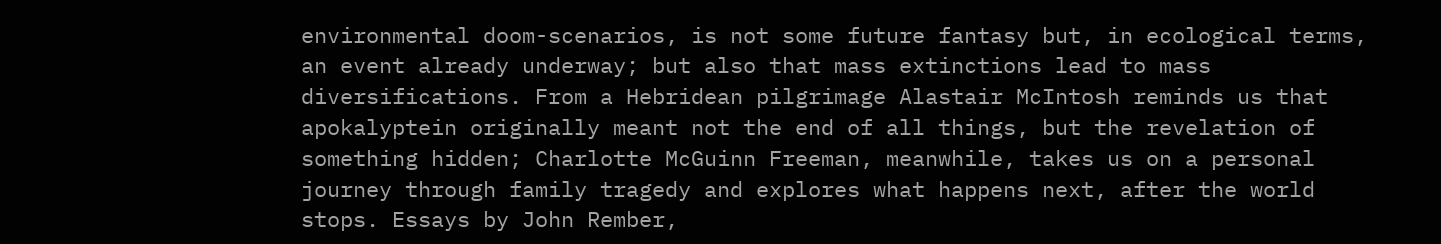environmental doom-scenarios, is not some future fantasy but, in ecological terms, an event already underway; but also that mass extinctions lead to mass diversifications. From a Hebridean pilgrimage Alastair McIntosh reminds us that apokalyptein originally meant not the end of all things, but the revelation of something hidden; Charlotte McGuinn Freeman, meanwhile, takes us on a personal journey through family tragedy and explores what happens next, after the world stops. Essays by John Rember,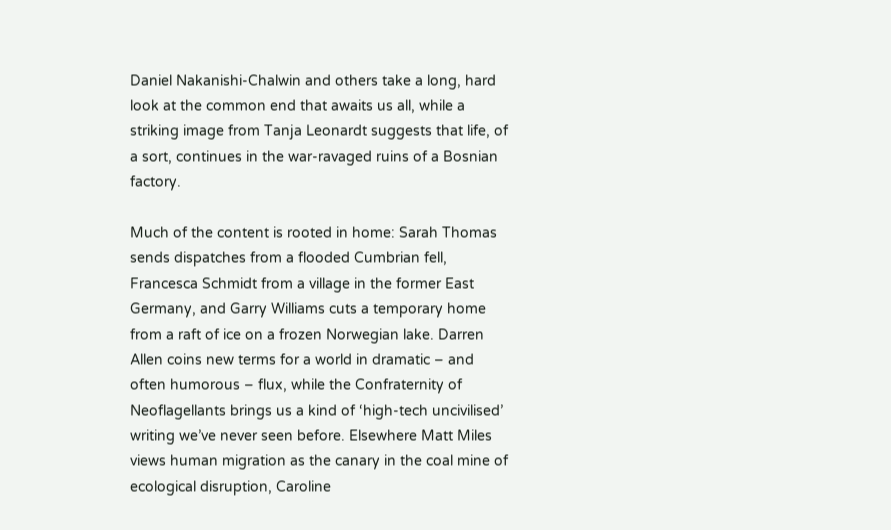Daniel Nakanishi-Chalwin and others take a long, hard look at the common end that awaits us all, while a striking image from Tanja Leonardt suggests that life, of a sort, continues in the war-ravaged ruins of a Bosnian factory.

Much of the content is rooted in home: Sarah Thomas sends dispatches from a flooded Cumbrian fell, Francesca Schmidt from a village in the former East Germany, and Garry Williams cuts a temporary home from a raft of ice on a frozen Norwegian lake. Darren Allen coins new terms for a world in dramatic – and often humorous – flux, while the Confraternity of Neoflagellants brings us a kind of ‘high-tech uncivilised’ writing we’ve never seen before. Elsewhere Matt Miles views human migration as the canary in the coal mine of ecological disruption, Caroline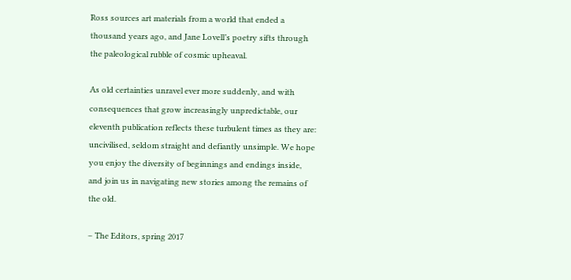Ross sources art materials from a world that ended a thousand years ago, and Jane Lovell’s poetry sifts through the paleological rubble of cosmic upheaval.

As old certainties unravel ever more suddenly, and with consequences that grow increasingly unpredictable, our eleventh publication reflects these turbulent times as they are: uncivilised, seldom straight and defiantly unsimple. We hope you enjoy the diversity of beginnings and endings inside, and join us in navigating new stories among the remains of the old.

– The Editors, spring 2017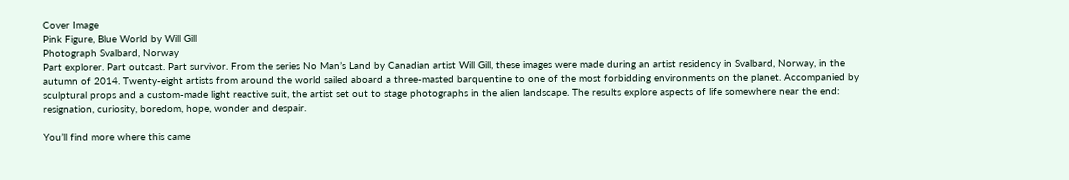Cover Image
Pink Figure, Blue World by Will Gill
Photograph Svalbard, Norway
Part explorer. Part outcast. Part survivor. From the series No Man’s Land by Canadian artist Will Gill, these images were made during an artist residency in Svalbard, Norway, in the autumn of 2014. Twenty-eight artists from around the world sailed aboard a three-masted barquentine to one of the most forbidding environments on the planet. Accompanied by sculptural props and a custom-made light reactive suit, the artist set out to stage photographs in the alien landscape. The results explore aspects of life somewhere near the end: resignation, curiosity, boredom, hope, wonder and despair.

You’ll find more where this came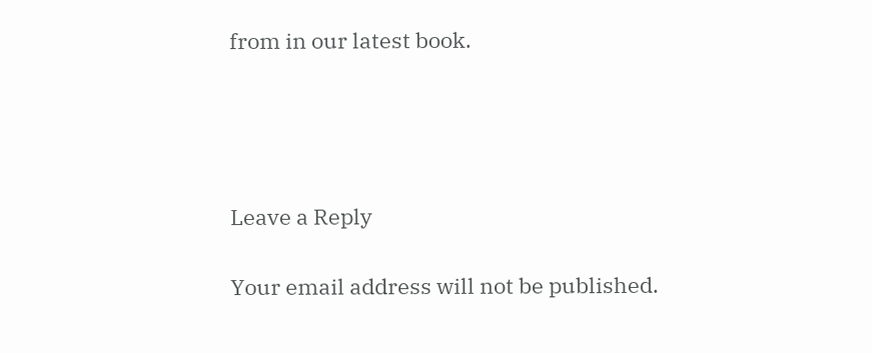from in our latest book.




Leave a Reply

Your email address will not be published.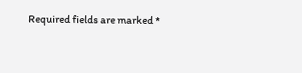Required fields are marked *